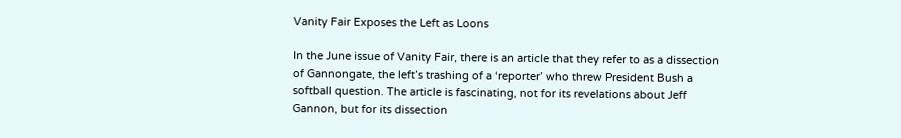Vanity Fair Exposes the Left as Loons

In the June issue of Vanity Fair, there is an article that they refer to as a dissection of Gannongate, the left’s trashing of a ‘reporter’ who threw President Bush a softball question. The article is fascinating, not for its revelations about Jeff Gannon, but for its dissection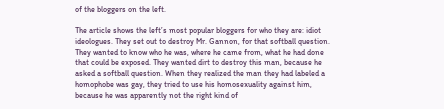of the bloggers on the left.

The article shows the left’s most popular bloggers for who they are: idiot ideologues. They set out to destroy Mr. Gannon, for that softball question. They wanted to know who he was, where he came from, what he had done that could be exposed. They wanted dirt to destroy this man, because he asked a softball question. When they realized the man they had labeled a homophobe was gay, they tried to use his homosexuality against him, because he was apparently not the right kind of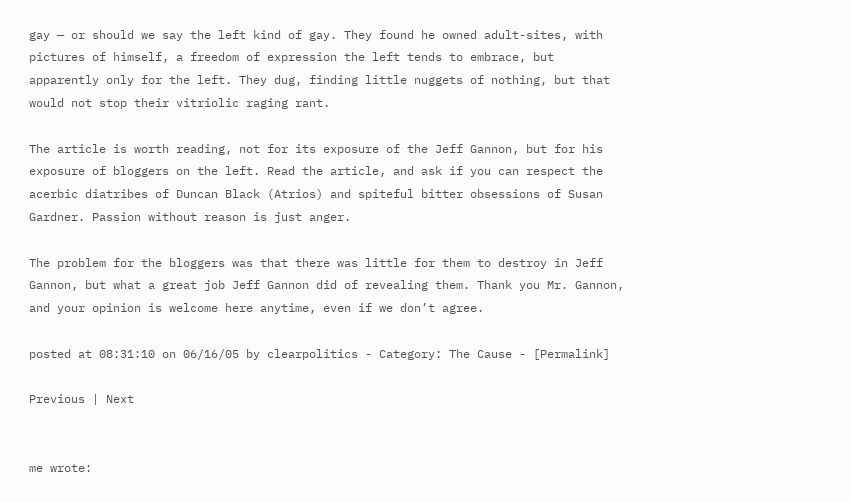gay — or should we say the left kind of gay. They found he owned adult-sites, with pictures of himself, a freedom of expression the left tends to embrace, but apparently only for the left. They dug, finding little nuggets of nothing, but that would not stop their vitriolic raging rant.

The article is worth reading, not for its exposure of the Jeff Gannon, but for his exposure of bloggers on the left. Read the article, and ask if you can respect the acerbic diatribes of Duncan Black (Atrios) and spiteful bitter obsessions of Susan Gardner. Passion without reason is just anger.

The problem for the bloggers was that there was little for them to destroy in Jeff Gannon, but what a great job Jeff Gannon did of revealing them. Thank you Mr. Gannon, and your opinion is welcome here anytime, even if we don’t agree.

posted at 08:31:10 on 06/16/05 by clearpolitics - Category: The Cause - [Permalink]

Previous | Next


me wrote: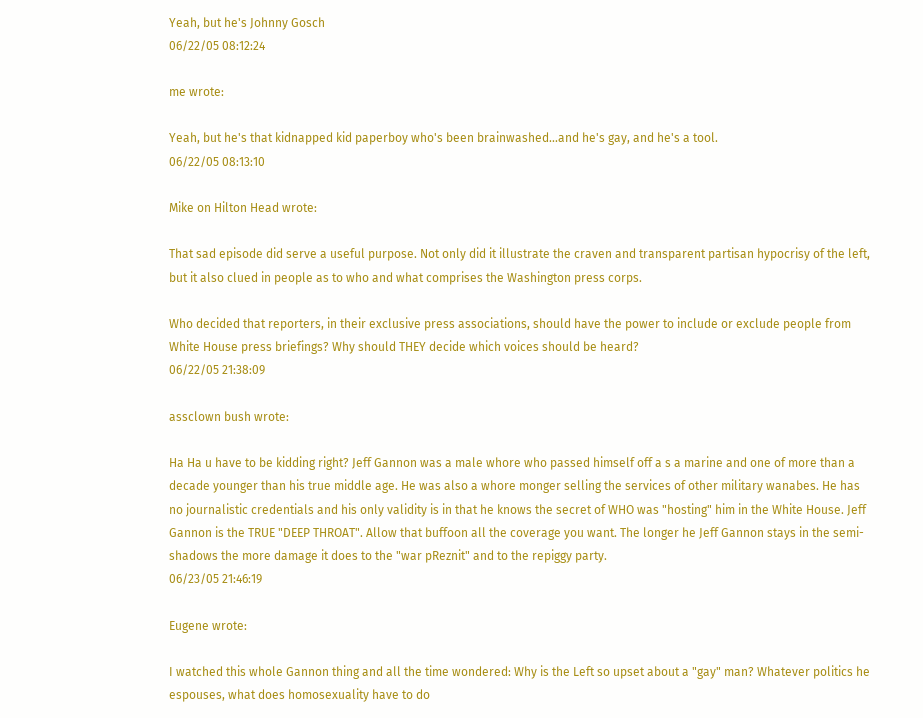Yeah, but he's Johnny Gosch
06/22/05 08:12:24

me wrote:

Yeah, but he's that kidnapped kid paperboy who's been brainwashed...and he's gay, and he's a tool.
06/22/05 08:13:10

Mike on Hilton Head wrote:

That sad episode did serve a useful purpose. Not only did it illustrate the craven and transparent partisan hypocrisy of the left, but it also clued in people as to who and what comprises the Washington press corps.

Who decided that reporters, in their exclusive press associations, should have the power to include or exclude people from White House press briefings? Why should THEY decide which voices should be heard?
06/22/05 21:38:09

assclown bush wrote:

Ha Ha u have to be kidding right? Jeff Gannon was a male whore who passed himself off a s a marine and one of more than a decade younger than his true middle age. He was also a whore monger selling the services of other military wanabes. He has no journalistic credentials and his only validity is in that he knows the secret of WHO was "hosting" him in the White House. Jeff Gannon is the TRUE "DEEP THROAT". Allow that buffoon all the coverage you want. The longer he Jeff Gannon stays in the semi-shadows the more damage it does to the "war pReznit" and to the repiggy party.
06/23/05 21:46:19

Eugene wrote:

I watched this whole Gannon thing and all the time wondered: Why is the Left so upset about a "gay" man? Whatever politics he espouses, what does homosexuality have to do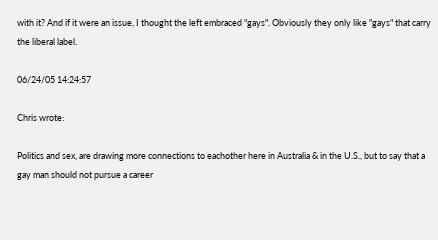with it? And if it were an issue, I thought the left embraced "gays". Obviously they only like "gays" that carry the liberal label.

06/24/05 14:24:57

Chris wrote:

Politics and sex, are drawing more connections to eachother here in Australia & in the U.S., but to say that a gay man should not pursue a career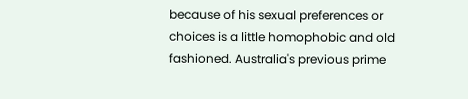because of his sexual preferences or choices is a little homophobic and old fashioned. Australia's previous prime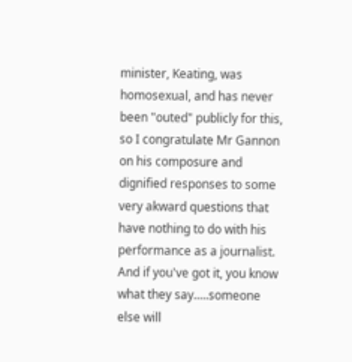minister, Keating, was homosexual, and has never been "outed" publicly for this, so I congratulate Mr Gannon on his composure and dignified responses to some very akward questions that have nothing to do with his performance as a journalist. And if you've got it, you know what they say.....someone else will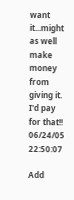want it...might as well make money from giving it. I'd pay for that!!
06/24/05 22:50:07

Add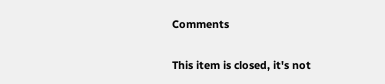Comments

This item is closed, it's not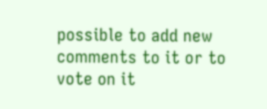possible to add new comments to it or to vote on it